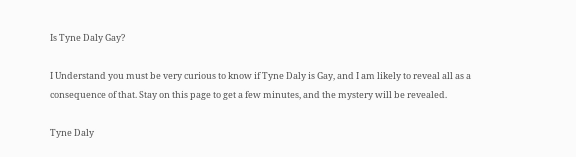Is Tyne Daly Gay?

I Understand you must be very curious to know if Tyne Daly is Gay, and I am likely to reveal all as a consequence of that. Stay on this page to get a few minutes, and the mystery will be revealed.

Tyne Daly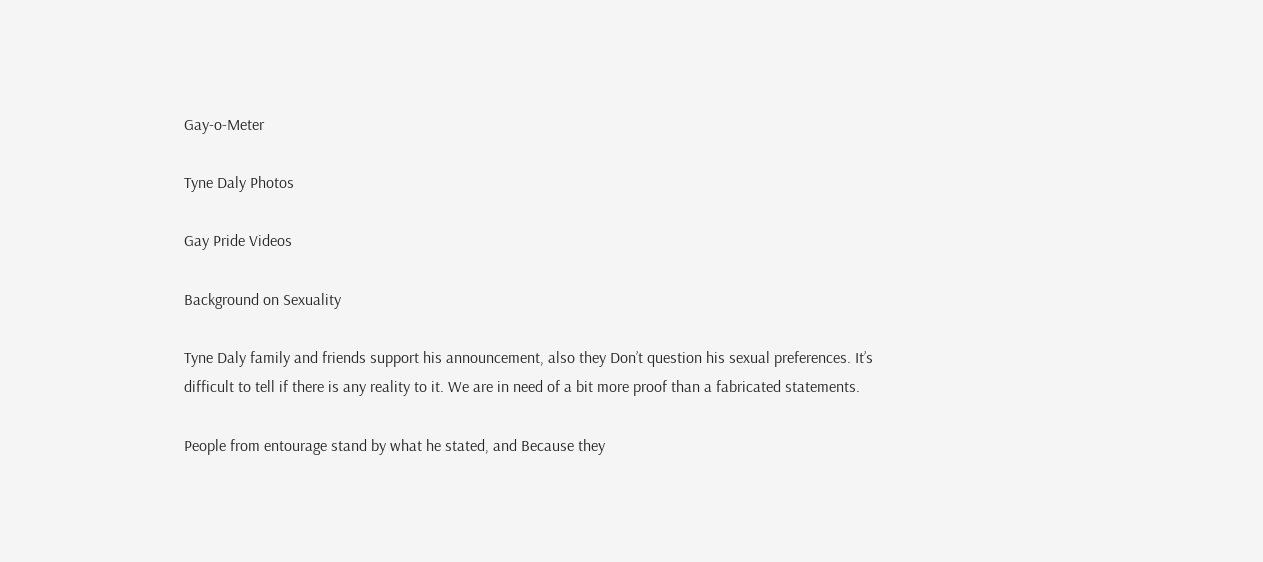Gay-o-Meter

Tyne Daly Photos

Gay Pride Videos

Background on Sexuality

Tyne Daly family and friends support his announcement, also they Don’t question his sexual preferences. It’s difficult to tell if there is any reality to it. We are in need of a bit more proof than a fabricated statements.

People from entourage stand by what he stated, and Because they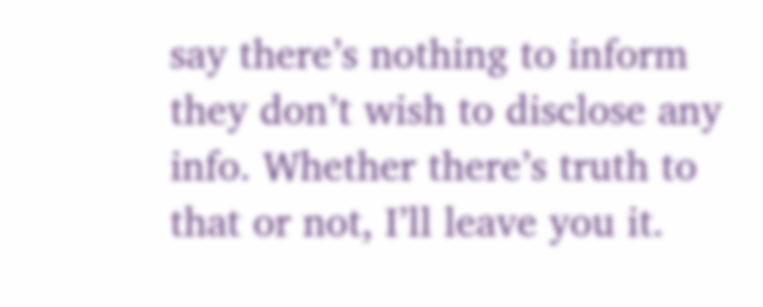say there’s nothing to inform they don’t wish to disclose any info. Whether there’s truth to that or not, I’ll leave you it.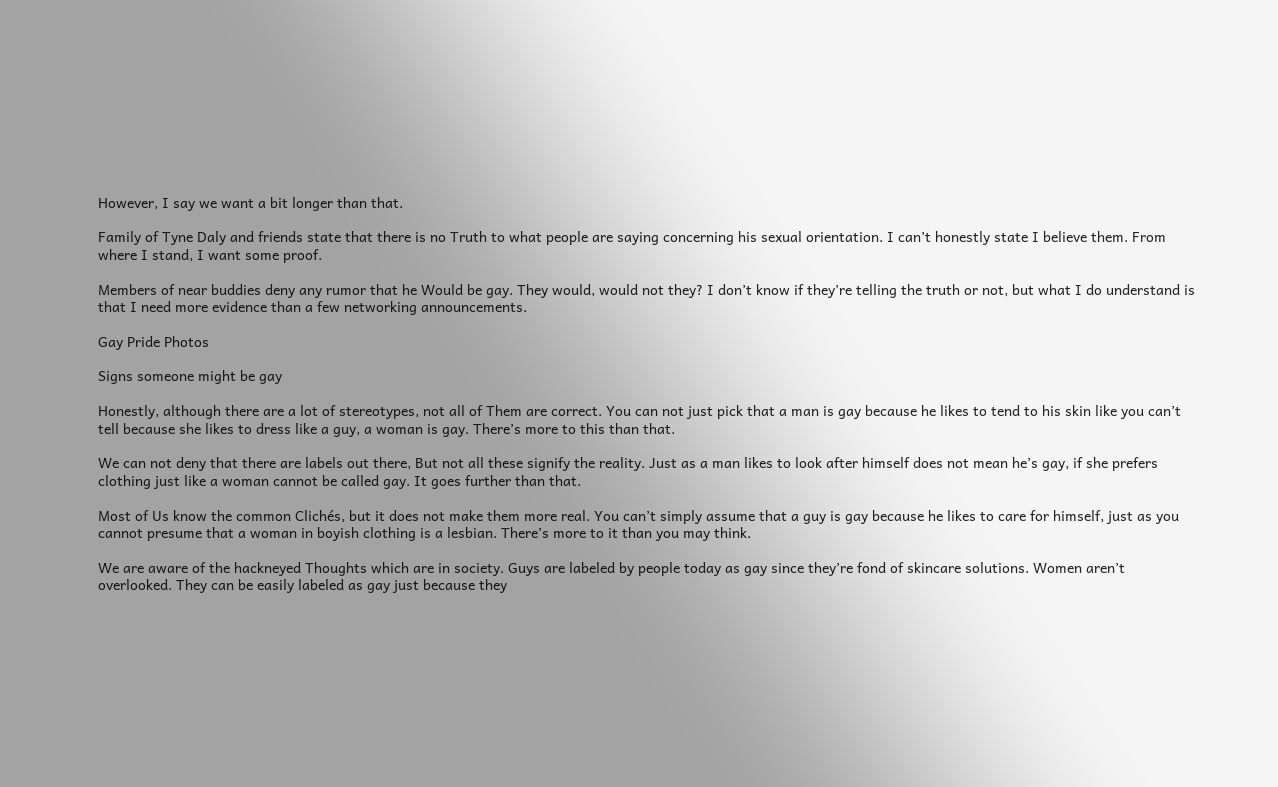However, I say we want a bit longer than that.

Family of Tyne Daly and friends state that there is no Truth to what people are saying concerning his sexual orientation. I can’t honestly state I believe them. From where I stand, I want some proof.

Members of near buddies deny any rumor that he Would be gay. They would, would not they? I don’t know if they’re telling the truth or not, but what I do understand is that I need more evidence than a few networking announcements.

Gay Pride Photos

Signs someone might be gay

Honestly, although there are a lot of stereotypes, not all of Them are correct. You can not just pick that a man is gay because he likes to tend to his skin like you can’t tell because she likes to dress like a guy, a woman is gay. There’s more to this than that.

We can not deny that there are labels out there, But not all these signify the reality. Just as a man likes to look after himself does not mean he’s gay, if she prefers clothing just like a woman cannot be called gay. It goes further than that.

Most of Us know the common Clichés, but it does not make them more real. You can’t simply assume that a guy is gay because he likes to care for himself, just as you cannot presume that a woman in boyish clothing is a lesbian. There’s more to it than you may think.

We are aware of the hackneyed Thoughts which are in society. Guys are labeled by people today as gay since they’re fond of skincare solutions. Women aren’t overlooked. They can be easily labeled as gay just because they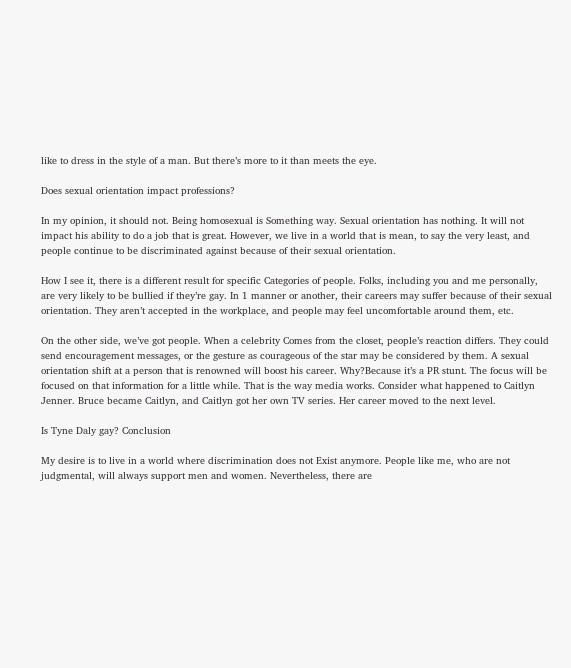like to dress in the style of a man. But there’s more to it than meets the eye.

Does sexual orientation impact professions?

In my opinion, it should not. Being homosexual is Something way. Sexual orientation has nothing. It will not impact his ability to do a job that is great. However, we live in a world that is mean, to say the very least, and people continue to be discriminated against because of their sexual orientation.

How I see it, there is a different result for specific Categories of people. Folks, including you and me personally, are very likely to be bullied if they’re gay. In 1 manner or another, their careers may suffer because of their sexual orientation. They aren’t accepted in the workplace, and people may feel uncomfortable around them, etc.

On the other side, we’ve got people. When a celebrity Comes from the closet, people’s reaction differs. They could send encouragement messages, or the gesture as courageous of the star may be considered by them. A sexual orientation shift at a person that is renowned will boost his career. Why?Because it’s a PR stunt. The focus will be focused on that information for a little while. That is the way media works. Consider what happened to Caitlyn Jenner. Bruce became Caitlyn, and Caitlyn got her own TV series. Her career moved to the next level.

Is Tyne Daly gay? Conclusion

My desire is to live in a world where discrimination does not Exist anymore. People like me, who are not judgmental, will always support men and women. Nevertheless, there are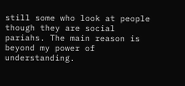still some who look at people though they are social pariahs. The main reason is beyond my power of understanding.